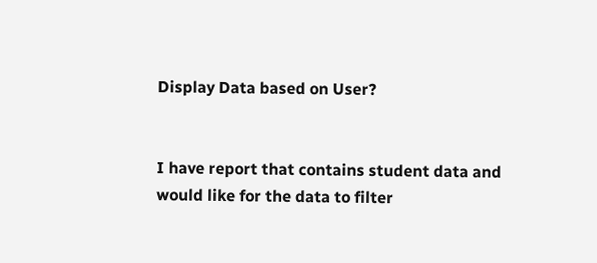Display Data based on User?


I have report that contains student data and would like for the data to filter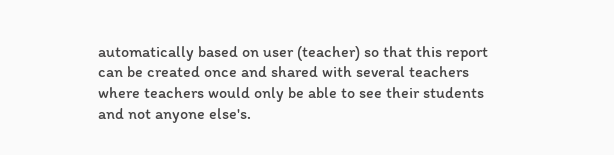automatically based on user (teacher) so that this report can be created once and shared with several teachers where teachers would only be able to see their students and not anyone else's.